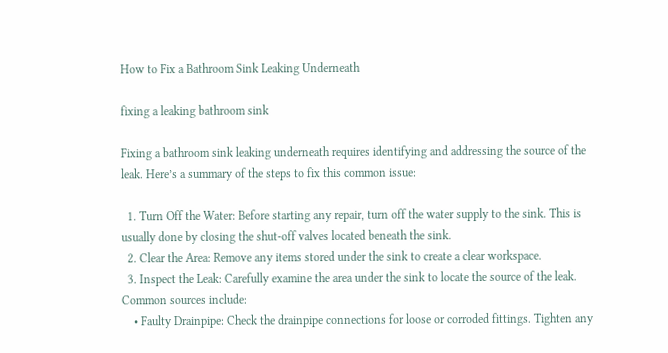How to Fix a Bathroom Sink Leaking Underneath

fixing a leaking bathroom sink

Fixing a bathroom sink leaking underneath requires identifying and addressing the source of the leak. Here’s a summary of the steps to fix this common issue:

  1. Turn Off the Water: Before starting any repair, turn off the water supply to the sink. This is usually done by closing the shut-off valves located beneath the sink.
  2. Clear the Area: Remove any items stored under the sink to create a clear workspace.
  3. Inspect the Leak: Carefully examine the area under the sink to locate the source of the leak. Common sources include:
    • Faulty Drainpipe: Check the drainpipe connections for loose or corroded fittings. Tighten any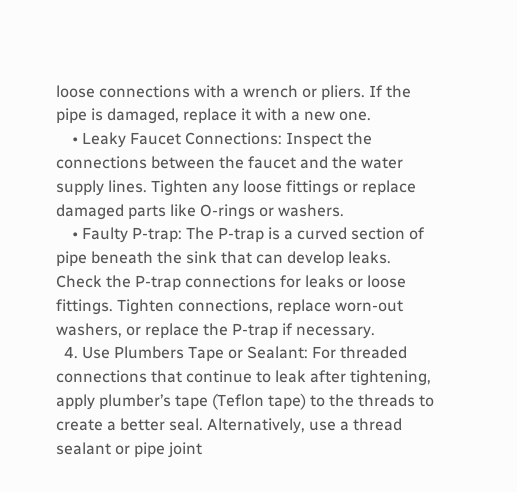loose connections with a wrench or pliers. If the pipe is damaged, replace it with a new one.
    • Leaky Faucet Connections: Inspect the connections between the faucet and the water supply lines. Tighten any loose fittings or replace damaged parts like O-rings or washers.
    • Faulty P-trap: The P-trap is a curved section of pipe beneath the sink that can develop leaks. Check the P-trap connections for leaks or loose fittings. Tighten connections, replace worn-out washers, or replace the P-trap if necessary.
  4. Use Plumbers Tape or Sealant: For threaded connections that continue to leak after tightening, apply plumber’s tape (Teflon tape) to the threads to create a better seal. Alternatively, use a thread sealant or pipe joint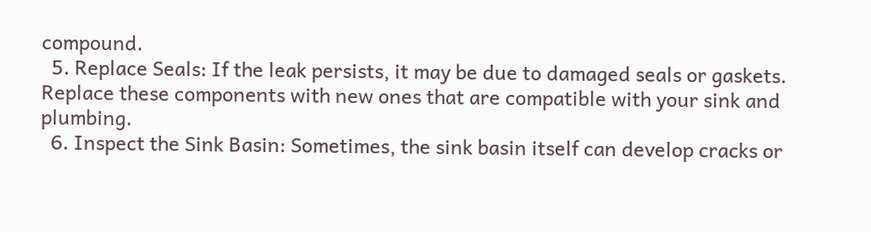compound.
  5. Replace Seals: If the leak persists, it may be due to damaged seals or gaskets. Replace these components with new ones that are compatible with your sink and plumbing.
  6. Inspect the Sink Basin: Sometimes, the sink basin itself can develop cracks or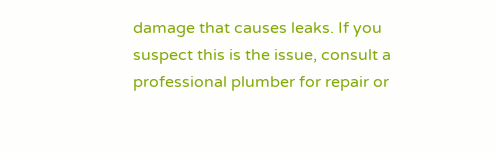damage that causes leaks. If you suspect this is the issue, consult a professional plumber for repair or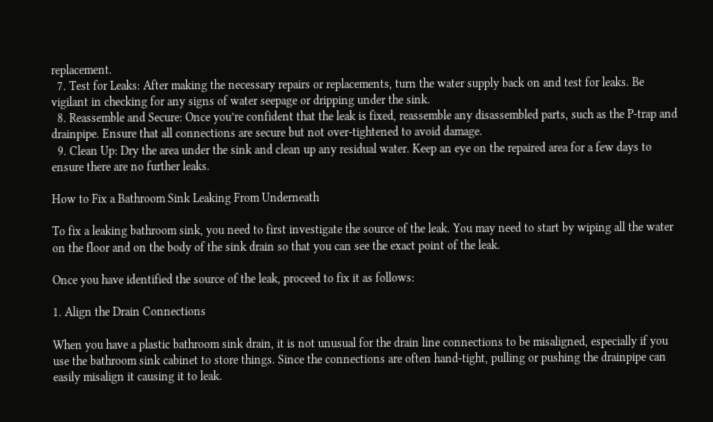replacement.
  7. Test for Leaks: After making the necessary repairs or replacements, turn the water supply back on and test for leaks. Be vigilant in checking for any signs of water seepage or dripping under the sink.
  8. Reassemble and Secure: Once you’re confident that the leak is fixed, reassemble any disassembled parts, such as the P-trap and drainpipe. Ensure that all connections are secure but not over-tightened to avoid damage.
  9. Clean Up: Dry the area under the sink and clean up any residual water. Keep an eye on the repaired area for a few days to ensure there are no further leaks.

How to Fix a Bathroom Sink Leaking From Underneath

To fix a leaking bathroom sink, you need to first investigate the source of the leak. You may need to start by wiping all the water on the floor and on the body of the sink drain so that you can see the exact point of the leak.

Once you have identified the source of the leak, proceed to fix it as follows:

1. Align the Drain Connections

When you have a plastic bathroom sink drain, it is not unusual for the drain line connections to be misaligned, especially if you use the bathroom sink cabinet to store things. Since the connections are often hand-tight, pulling or pushing the drainpipe can easily misalign it causing it to leak.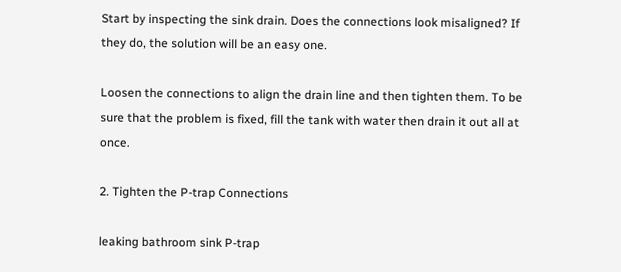Start by inspecting the sink drain. Does the connections look misaligned? If they do, the solution will be an easy one.

Loosen the connections to align the drain line and then tighten them. To be sure that the problem is fixed, fill the tank with water then drain it out all at once.

2. Tighten the P-trap Connections

leaking bathroom sink P-trap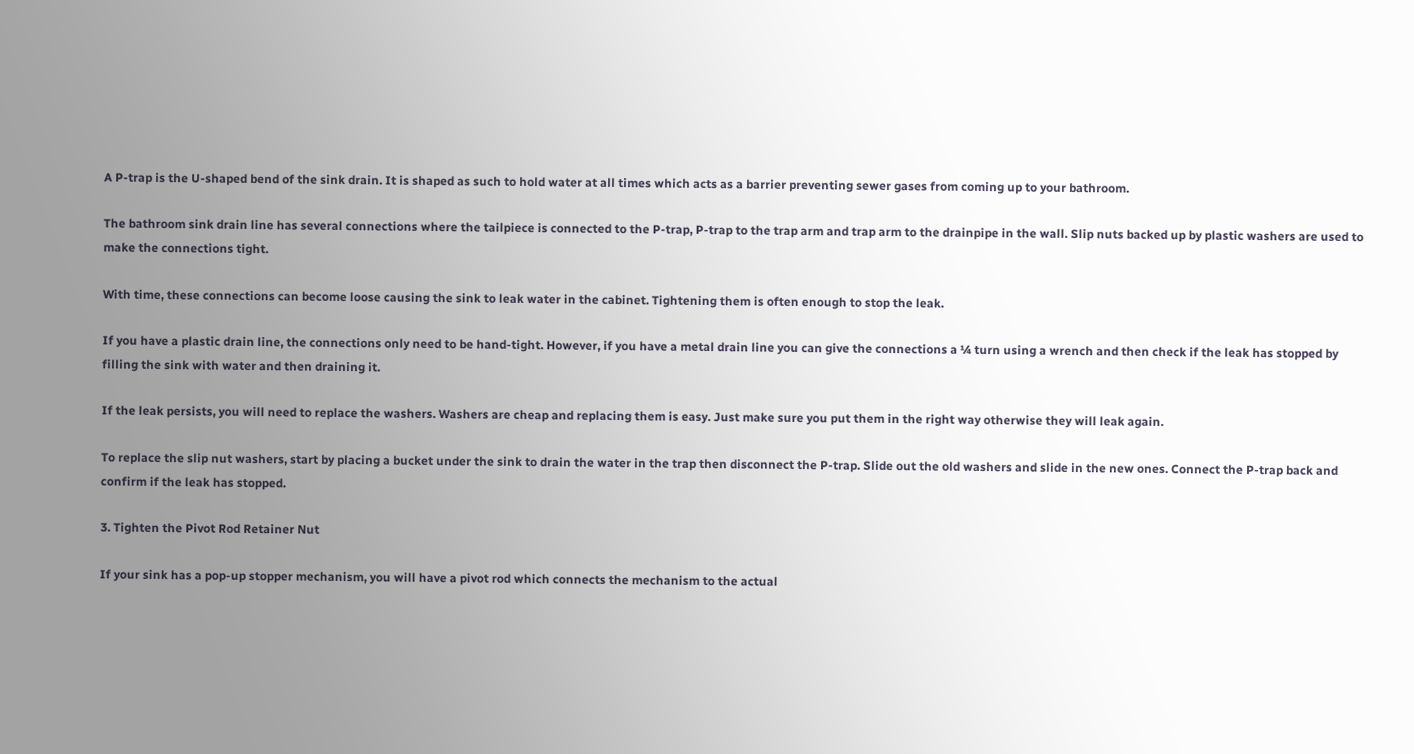A P-trap is the U-shaped bend of the sink drain. It is shaped as such to hold water at all times which acts as a barrier preventing sewer gases from coming up to your bathroom.

The bathroom sink drain line has several connections where the tailpiece is connected to the P-trap, P-trap to the trap arm and trap arm to the drainpipe in the wall. Slip nuts backed up by plastic washers are used to make the connections tight.

With time, these connections can become loose causing the sink to leak water in the cabinet. Tightening them is often enough to stop the leak.

If you have a plastic drain line, the connections only need to be hand-tight. However, if you have a metal drain line you can give the connections a ¼ turn using a wrench and then check if the leak has stopped by filling the sink with water and then draining it.

If the leak persists, you will need to replace the washers. Washers are cheap and replacing them is easy. Just make sure you put them in the right way otherwise they will leak again.

To replace the slip nut washers, start by placing a bucket under the sink to drain the water in the trap then disconnect the P-trap. Slide out the old washers and slide in the new ones. Connect the P-trap back and confirm if the leak has stopped.

3. Tighten the Pivot Rod Retainer Nut

If your sink has a pop-up stopper mechanism, you will have a pivot rod which connects the mechanism to the actual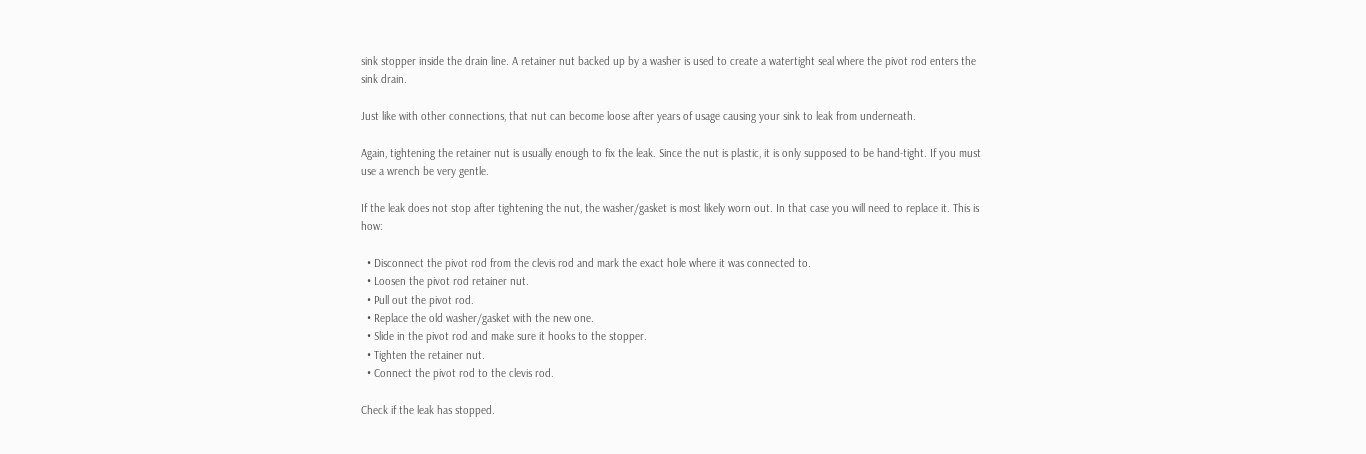sink stopper inside the drain line. A retainer nut backed up by a washer is used to create a watertight seal where the pivot rod enters the sink drain.

Just like with other connections, that nut can become loose after years of usage causing your sink to leak from underneath.

Again, tightening the retainer nut is usually enough to fix the leak. Since the nut is plastic, it is only supposed to be hand-tight. If you must use a wrench be very gentle.

If the leak does not stop after tightening the nut, the washer/gasket is most likely worn out. In that case you will need to replace it. This is how:

  • Disconnect the pivot rod from the clevis rod and mark the exact hole where it was connected to.
  • Loosen the pivot rod retainer nut.
  • Pull out the pivot rod.
  • Replace the old washer/gasket with the new one.
  • Slide in the pivot rod and make sure it hooks to the stopper.
  • Tighten the retainer nut.
  • Connect the pivot rod to the clevis rod.

Check if the leak has stopped.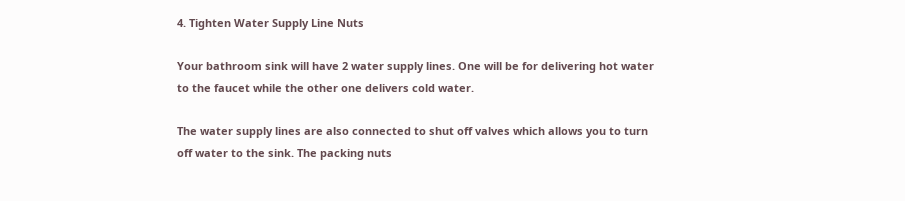4. Tighten Water Supply Line Nuts

Your bathroom sink will have 2 water supply lines. One will be for delivering hot water to the faucet while the other one delivers cold water.

The water supply lines are also connected to shut off valves which allows you to turn off water to the sink. The packing nuts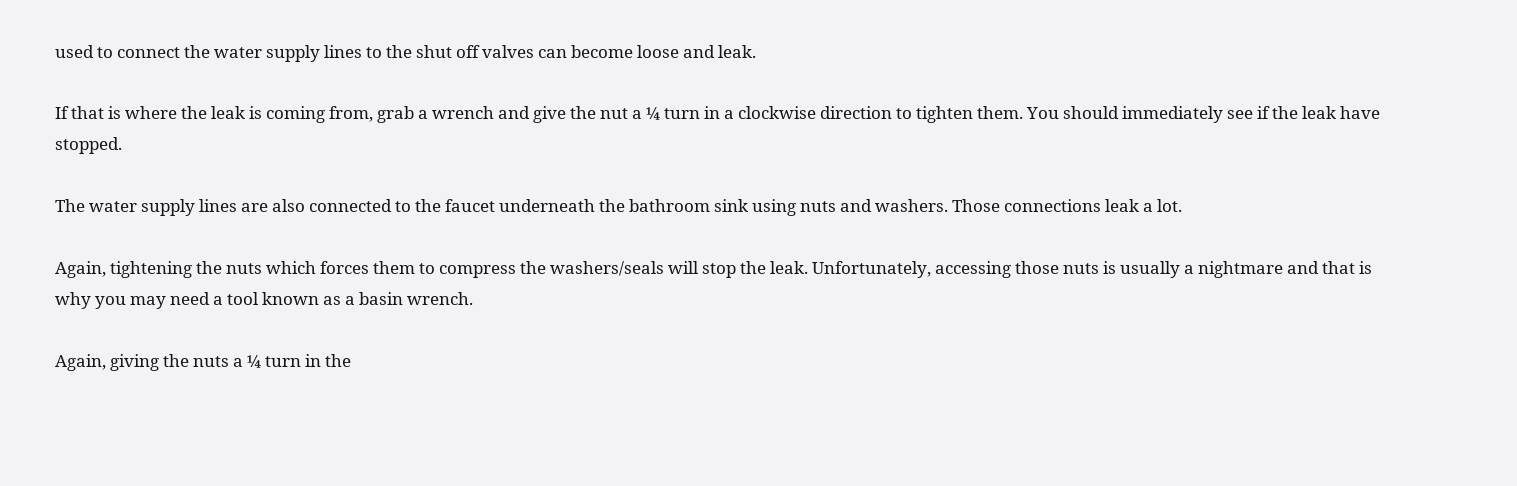used to connect the water supply lines to the shut off valves can become loose and leak.

If that is where the leak is coming from, grab a wrench and give the nut a ¼ turn in a clockwise direction to tighten them. You should immediately see if the leak have stopped.

The water supply lines are also connected to the faucet underneath the bathroom sink using nuts and washers. Those connections leak a lot.

Again, tightening the nuts which forces them to compress the washers/seals will stop the leak. Unfortunately, accessing those nuts is usually a nightmare and that is why you may need a tool known as a basin wrench.

Again, giving the nuts a ¼ turn in the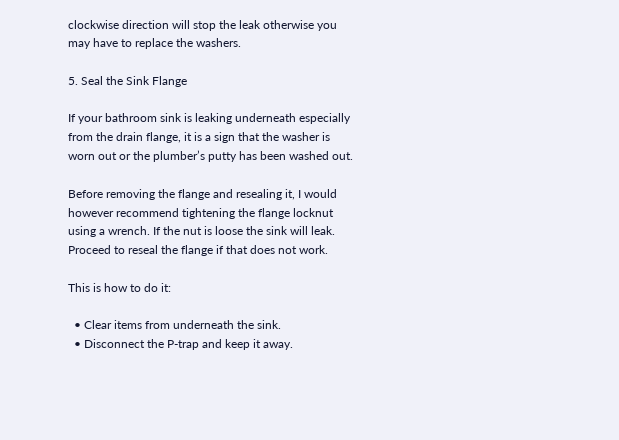clockwise direction will stop the leak otherwise you may have to replace the washers.

5. Seal the Sink Flange

If your bathroom sink is leaking underneath especially from the drain flange, it is a sign that the washer is worn out or the plumber’s putty has been washed out.

Before removing the flange and resealing it, I would however recommend tightening the flange locknut using a wrench. If the nut is loose the sink will leak. Proceed to reseal the flange if that does not work.

This is how to do it:

  • Clear items from underneath the sink.
  • Disconnect the P-trap and keep it away.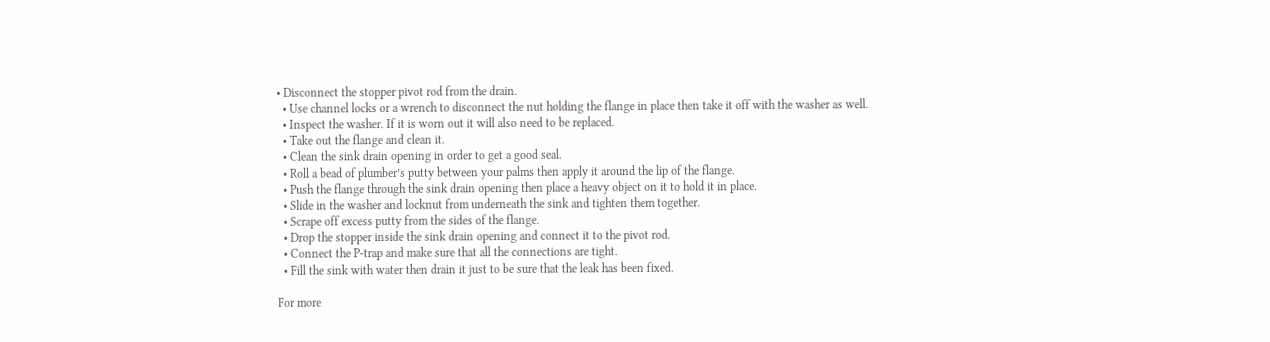• Disconnect the stopper pivot rod from the drain.
  • Use channel locks or a wrench to disconnect the nut holding the flange in place then take it off with the washer as well.
  • Inspect the washer. If it is worn out it will also need to be replaced.
  • Take out the flange and clean it.
  • Clean the sink drain opening in order to get a good seal.
  • Roll a bead of plumber’s putty between your palms then apply it around the lip of the flange.
  • Push the flange through the sink drain opening then place a heavy object on it to hold it in place.
  • Slide in the washer and locknut from underneath the sink and tighten them together.
  • Scrape off excess putty from the sides of the flange.
  • Drop the stopper inside the sink drain opening and connect it to the pivot rod.
  • Connect the P-trap and make sure that all the connections are tight.
  • Fill the sink with water then drain it just to be sure that the leak has been fixed.

For more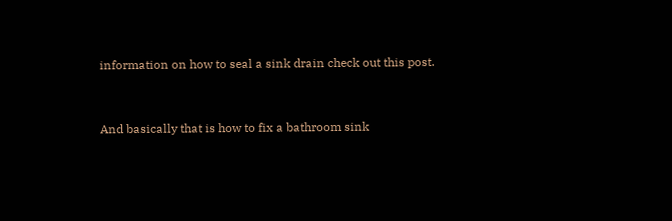information on how to seal a sink drain check out this post.


And basically that is how to fix a bathroom sink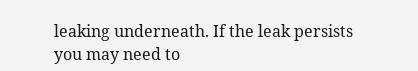leaking underneath. If the leak persists you may need to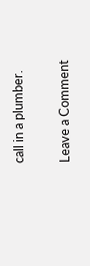call in a plumber.

Leave a Comment